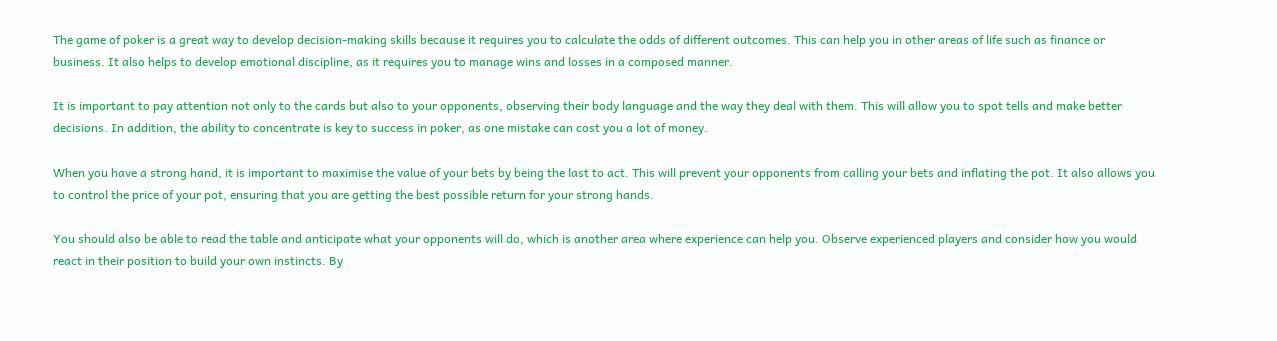The game of poker is a great way to develop decision-making skills because it requires you to calculate the odds of different outcomes. This can help you in other areas of life such as finance or business. It also helps to develop emotional discipline, as it requires you to manage wins and losses in a composed manner.

It is important to pay attention not only to the cards but also to your opponents, observing their body language and the way they deal with them. This will allow you to spot tells and make better decisions. In addition, the ability to concentrate is key to success in poker, as one mistake can cost you a lot of money.

When you have a strong hand, it is important to maximise the value of your bets by being the last to act. This will prevent your opponents from calling your bets and inflating the pot. It also allows you to control the price of your pot, ensuring that you are getting the best possible return for your strong hands.

You should also be able to read the table and anticipate what your opponents will do, which is another area where experience can help you. Observe experienced players and consider how you would react in their position to build your own instincts. By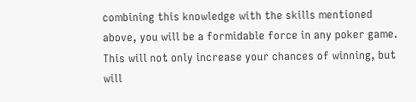combining this knowledge with the skills mentioned above, you will be a formidable force in any poker game. This will not only increase your chances of winning, but will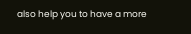also help you to have a more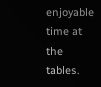enjoyable time at the tables.